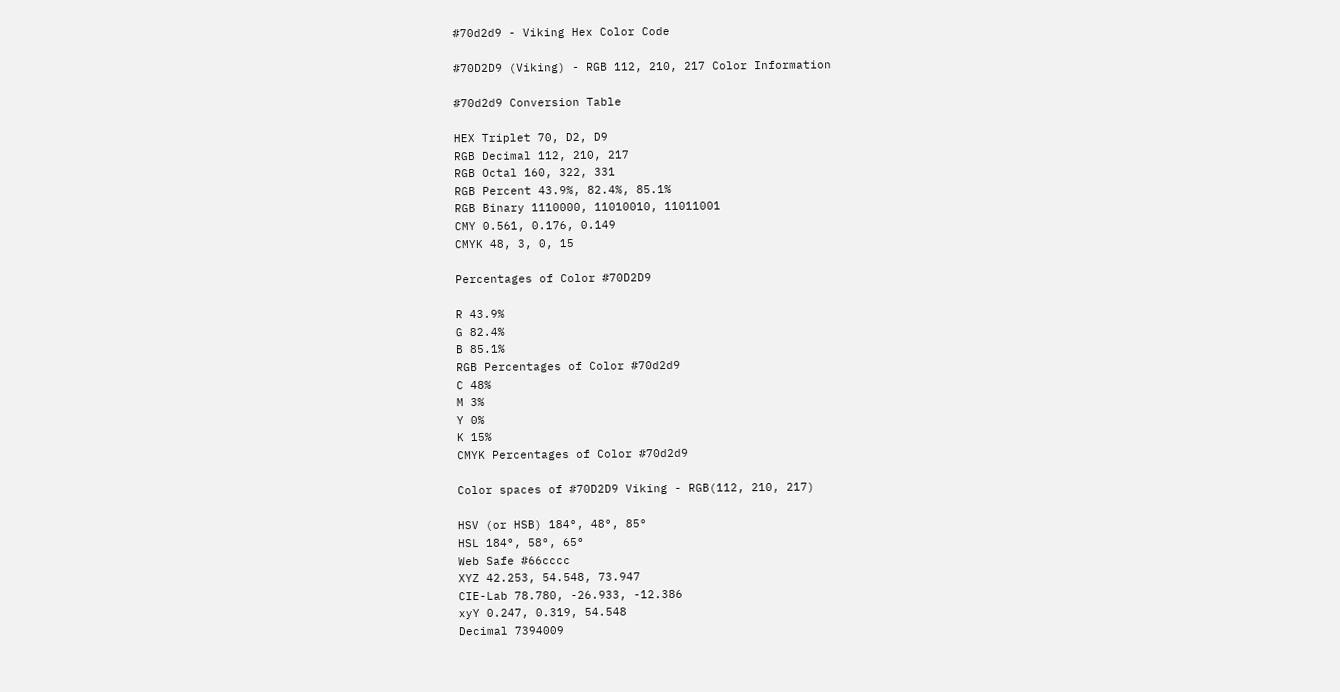#70d2d9 - Viking Hex Color Code

#70D2D9 (Viking) - RGB 112, 210, 217 Color Information

#70d2d9 Conversion Table

HEX Triplet 70, D2, D9
RGB Decimal 112, 210, 217
RGB Octal 160, 322, 331
RGB Percent 43.9%, 82.4%, 85.1%
RGB Binary 1110000, 11010010, 11011001
CMY 0.561, 0.176, 0.149
CMYK 48, 3, 0, 15

Percentages of Color #70D2D9

R 43.9%
G 82.4%
B 85.1%
RGB Percentages of Color #70d2d9
C 48%
M 3%
Y 0%
K 15%
CMYK Percentages of Color #70d2d9

Color spaces of #70D2D9 Viking - RGB(112, 210, 217)

HSV (or HSB) 184°, 48°, 85°
HSL 184°, 58°, 65°
Web Safe #66cccc
XYZ 42.253, 54.548, 73.947
CIE-Lab 78.780, -26.933, -12.386
xyY 0.247, 0.319, 54.548
Decimal 7394009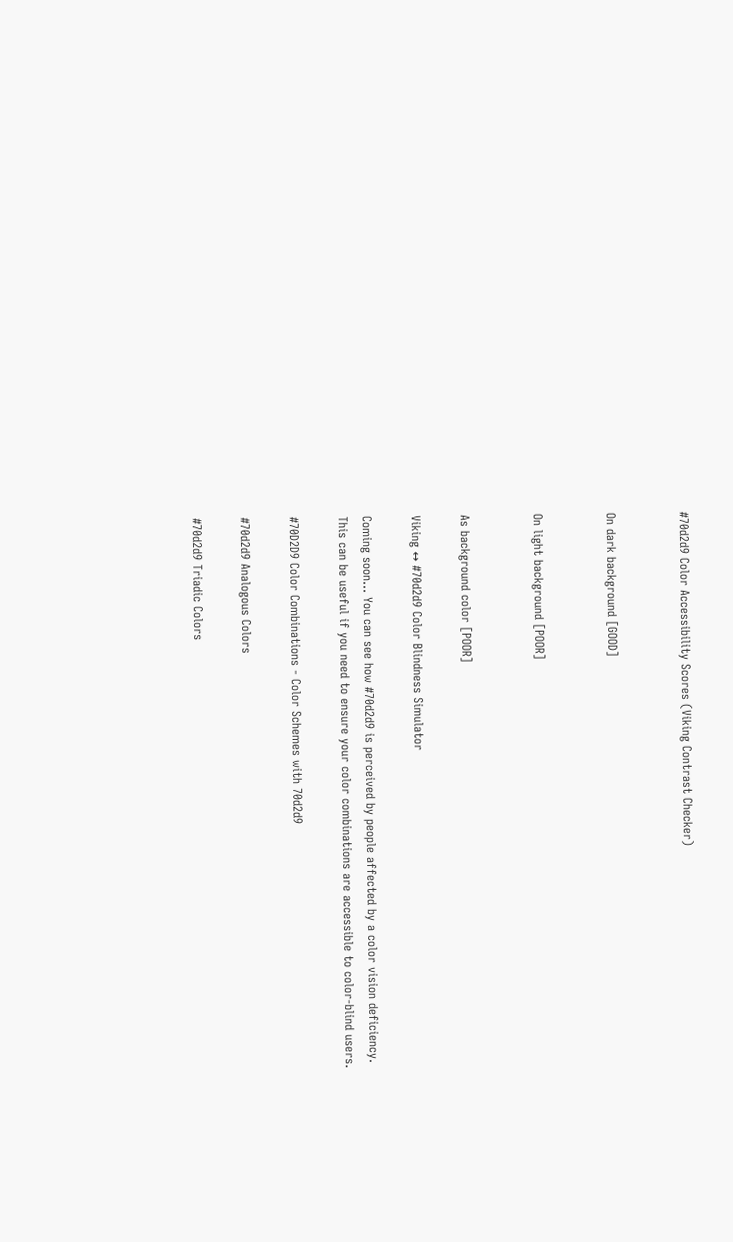#70d2d9 Color Accessibility Scores (Viking Contrast Checker)


On dark background [GOOD]


On light background [POOR]


As background color [POOR]

Viking ↔ #70d2d9 Color Blindness Simulator

Coming soon... You can see how #70d2d9 is perceived by people affected by a color vision deficiency. This can be useful if you need to ensure your color combinations are accessible to color-blind users.

#70D2D9 Color Combinations - Color Schemes with 70d2d9

#70d2d9 Analogous Colors

#70d2d9 Triadic Colors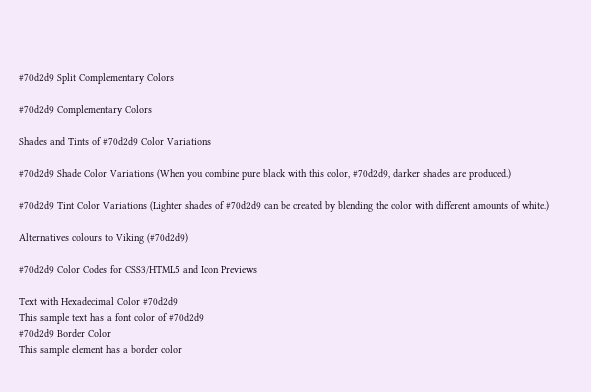#70d2d9 Split Complementary Colors

#70d2d9 Complementary Colors

Shades and Tints of #70d2d9 Color Variations

#70d2d9 Shade Color Variations (When you combine pure black with this color, #70d2d9, darker shades are produced.)

#70d2d9 Tint Color Variations (Lighter shades of #70d2d9 can be created by blending the color with different amounts of white.)

Alternatives colours to Viking (#70d2d9)

#70d2d9 Color Codes for CSS3/HTML5 and Icon Previews

Text with Hexadecimal Color #70d2d9
This sample text has a font color of #70d2d9
#70d2d9 Border Color
This sample element has a border color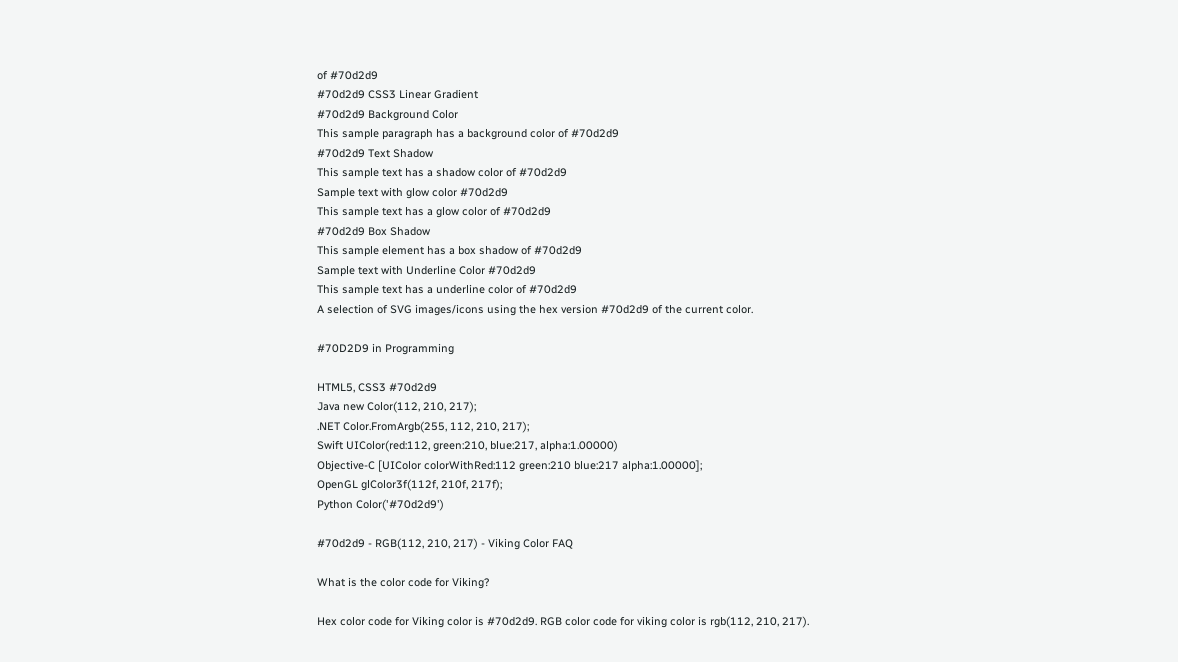of #70d2d9
#70d2d9 CSS3 Linear Gradient
#70d2d9 Background Color
This sample paragraph has a background color of #70d2d9
#70d2d9 Text Shadow
This sample text has a shadow color of #70d2d9
Sample text with glow color #70d2d9
This sample text has a glow color of #70d2d9
#70d2d9 Box Shadow
This sample element has a box shadow of #70d2d9
Sample text with Underline Color #70d2d9
This sample text has a underline color of #70d2d9
A selection of SVG images/icons using the hex version #70d2d9 of the current color.

#70D2D9 in Programming

HTML5, CSS3 #70d2d9
Java new Color(112, 210, 217);
.NET Color.FromArgb(255, 112, 210, 217);
Swift UIColor(red:112, green:210, blue:217, alpha:1.00000)
Objective-C [UIColor colorWithRed:112 green:210 blue:217 alpha:1.00000];
OpenGL glColor3f(112f, 210f, 217f);
Python Color('#70d2d9')

#70d2d9 - RGB(112, 210, 217) - Viking Color FAQ

What is the color code for Viking?

Hex color code for Viking color is #70d2d9. RGB color code for viking color is rgb(112, 210, 217).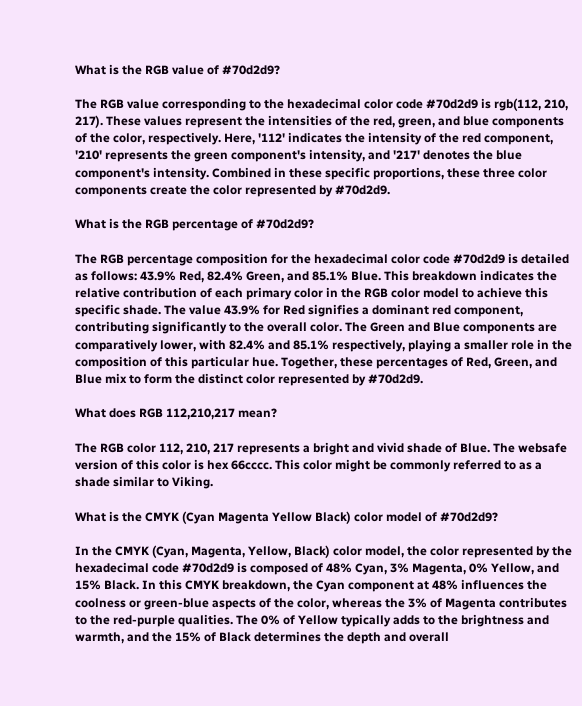What is the RGB value of #70d2d9?

The RGB value corresponding to the hexadecimal color code #70d2d9 is rgb(112, 210, 217). These values represent the intensities of the red, green, and blue components of the color, respectively. Here, '112' indicates the intensity of the red component, '210' represents the green component's intensity, and '217' denotes the blue component's intensity. Combined in these specific proportions, these three color components create the color represented by #70d2d9.

What is the RGB percentage of #70d2d9?

The RGB percentage composition for the hexadecimal color code #70d2d9 is detailed as follows: 43.9% Red, 82.4% Green, and 85.1% Blue. This breakdown indicates the relative contribution of each primary color in the RGB color model to achieve this specific shade. The value 43.9% for Red signifies a dominant red component, contributing significantly to the overall color. The Green and Blue components are comparatively lower, with 82.4% and 85.1% respectively, playing a smaller role in the composition of this particular hue. Together, these percentages of Red, Green, and Blue mix to form the distinct color represented by #70d2d9.

What does RGB 112,210,217 mean?

The RGB color 112, 210, 217 represents a bright and vivid shade of Blue. The websafe version of this color is hex 66cccc. This color might be commonly referred to as a shade similar to Viking.

What is the CMYK (Cyan Magenta Yellow Black) color model of #70d2d9?

In the CMYK (Cyan, Magenta, Yellow, Black) color model, the color represented by the hexadecimal code #70d2d9 is composed of 48% Cyan, 3% Magenta, 0% Yellow, and 15% Black. In this CMYK breakdown, the Cyan component at 48% influences the coolness or green-blue aspects of the color, whereas the 3% of Magenta contributes to the red-purple qualities. The 0% of Yellow typically adds to the brightness and warmth, and the 15% of Black determines the depth and overall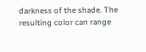darkness of the shade. The resulting color can range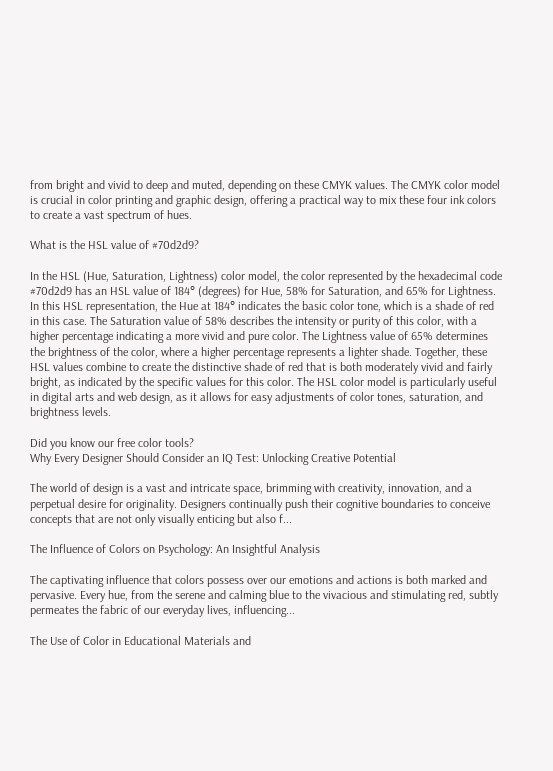from bright and vivid to deep and muted, depending on these CMYK values. The CMYK color model is crucial in color printing and graphic design, offering a practical way to mix these four ink colors to create a vast spectrum of hues.

What is the HSL value of #70d2d9?

In the HSL (Hue, Saturation, Lightness) color model, the color represented by the hexadecimal code #70d2d9 has an HSL value of 184° (degrees) for Hue, 58% for Saturation, and 65% for Lightness. In this HSL representation, the Hue at 184° indicates the basic color tone, which is a shade of red in this case. The Saturation value of 58% describes the intensity or purity of this color, with a higher percentage indicating a more vivid and pure color. The Lightness value of 65% determines the brightness of the color, where a higher percentage represents a lighter shade. Together, these HSL values combine to create the distinctive shade of red that is both moderately vivid and fairly bright, as indicated by the specific values for this color. The HSL color model is particularly useful in digital arts and web design, as it allows for easy adjustments of color tones, saturation, and brightness levels.

Did you know our free color tools?
Why Every Designer Should Consider an IQ Test: Unlocking Creative Potential

The world of design is a vast and intricate space, brimming with creativity, innovation, and a perpetual desire for originality. Designers continually push their cognitive boundaries to conceive concepts that are not only visually enticing but also f...

The Influence of Colors on Psychology: An Insightful Analysis

The captivating influence that colors possess over our emotions and actions is both marked and pervasive. Every hue, from the serene and calming blue to the vivacious and stimulating red, subtly permeates the fabric of our everyday lives, influencing...

The Use of Color in Educational Materials and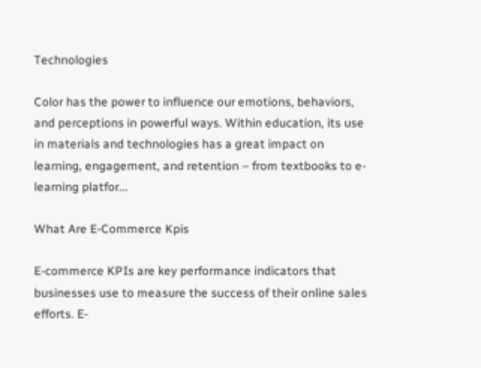Technologies

Color has the power to influence our emotions, behaviors, and perceptions in powerful ways. Within education, its use in materials and technologies has a great impact on learning, engagement, and retention – from textbooks to e-learning platfor...

What Are E-Commerce Kpis

E-commerce KPIs are key performance indicators that businesses use to measure the success of their online sales efforts. E-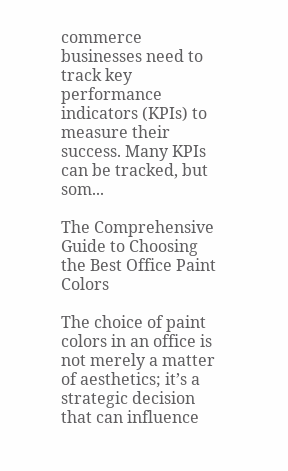commerce businesses need to track key performance indicators (KPIs) to measure their success. Many KPIs can be tracked, but som...

The Comprehensive Guide to Choosing the Best Office Paint Colors

The choice of paint colors in an office is not merely a matter of aesthetics; it’s a strategic decision that can influence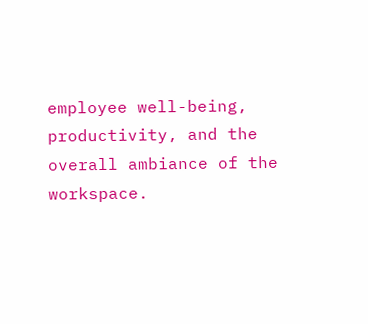employee well-being, productivity, and the overall ambiance of the workspace.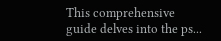This comprehensive guide delves into the ps...